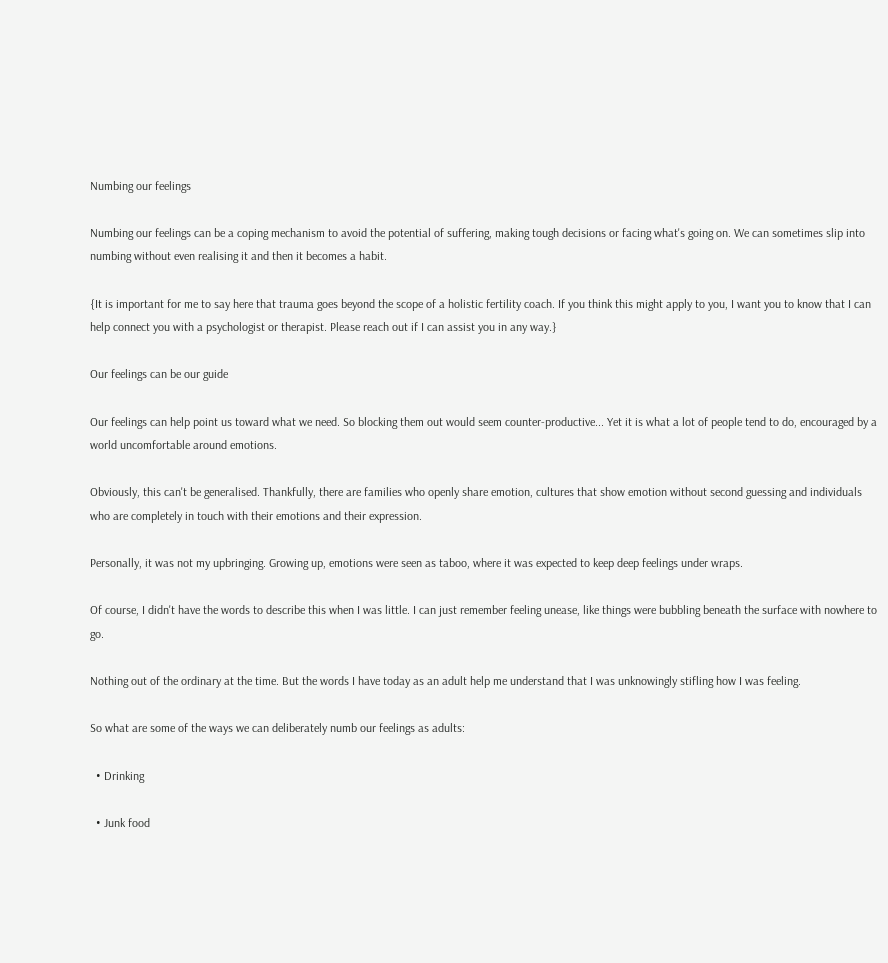Numbing our feelings

Numbing our feelings can be a coping mechanism to avoid the potential of suffering, making tough decisions or facing what's going on. We can sometimes slip into numbing without even realising it and then it becomes a habit.

{It is important for me to say here that trauma goes beyond the scope of a holistic fertility coach. If you think this might apply to you, I want you to know that I can help connect you with a psychologist or therapist. Please reach out if I can assist you in any way.}

Our feelings can be our guide

Our feelings can help point us toward what we need. So blocking them out would seem counter-productive... Yet it is what a lot of people tend to do, encouraged by a world uncomfortable around emotions.

Obviously, this can't be generalised. Thankfully, there are families who openly share emotion, cultures that show emotion without second guessing and individuals who are completely in touch with their emotions and their expression.

Personally, it was not my upbringing. Growing up, emotions were seen as taboo, where it was expected to keep deep feelings under wraps.

Of course, I didn't have the words to describe this when I was little. I can just remember feeling unease, like things were bubbling beneath the surface with nowhere to go.

Nothing out of the ordinary at the time. But the words I have today as an adult help me understand that I was unknowingly stifling how I was feeling.

So what are some of the ways we can deliberately numb our feelings as adults:

  • Drinking

  • Junk food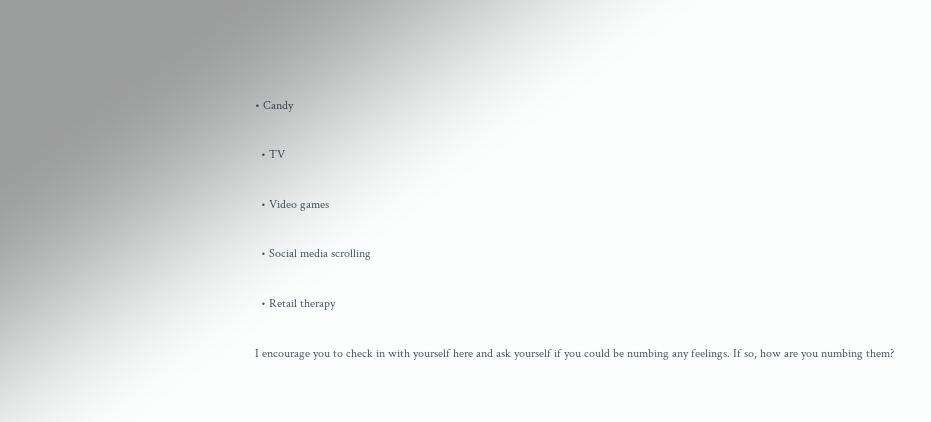• Candy

  • TV

  • Video games

  • Social media scrolling

  • Retail therapy

I encourage you to check in with yourself here and ask yourself if you could be numbing any feelings. If so, how are you numbing them?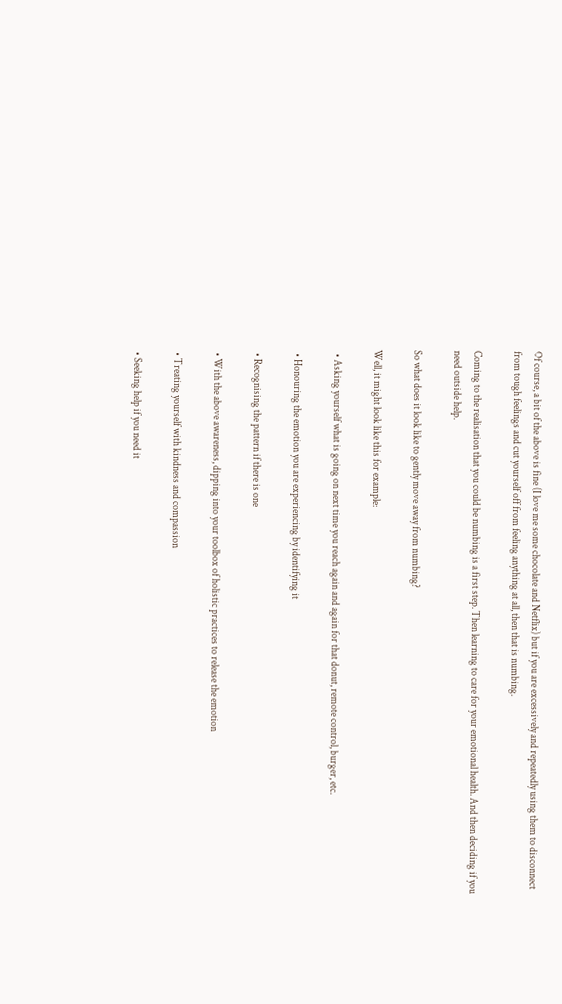Of course, a bit of the above is fine (I love me some chocolate and Netflix) but if you are excessively and repeatedly using them to disconnect from tough feelings and cut yourself off from feeling anything at all, then that is numbing.

Coming to the realisation that you could be numbing is a first step. Then learning to care for your emotional health. And then deciding if you need outside help.

So what does it look like to gently move away from numbing?

Well, it might look like this for example:

  • Asking yourself what is going on next time you reach again and again for that donut, remote control, burger, etc.

  • Honouring the emotion you are experiencing by identifying it

  • Recognising the pattern if there is one

  • With the above awareness, dipping into your toolbox of holistic practices to release the emotion

  • Treating yourself with kindness and compassion

  • Seeking help if you need it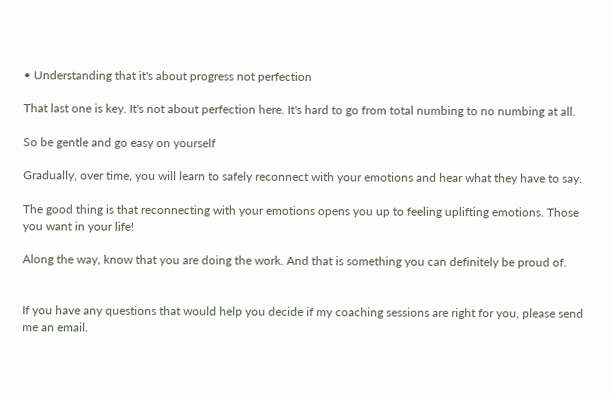• Understanding that it's about progress not perfection

That last one is key. It's not about perfection here. It's hard to go from total numbing to no numbing at all.

So be gentle and go easy on yourself

Gradually, over time, you will learn to safely reconnect with your emotions and hear what they have to say.

The good thing is that reconnecting with your emotions opens you up to feeling uplifting emotions. Those you want in your life!

Along the way, know that you are doing the work. And that is something you can definitely be proud of.


If you have any questions that would help you decide if my coaching sessions are right for you, please send me an email.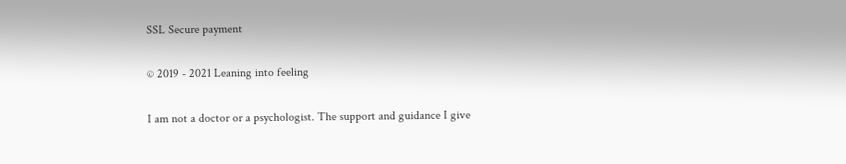SSL Secure payment

© 2019 - 2021 Leaning into feeling

I am not a doctor or a psychologist. The support and guidance I give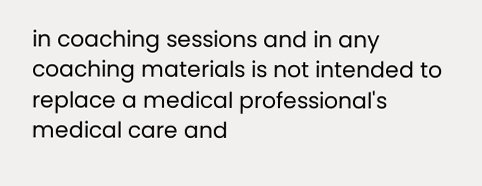in coaching sessions and in any coaching materials is not intended to replace a medical professional's medical care and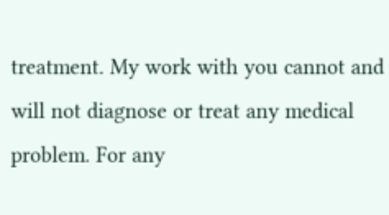treatment. My work with you cannot and will not diagnose or treat any medical problem. For any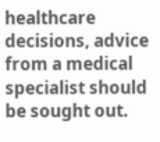healthcare decisions, advice from a medical specialist should be sought out.